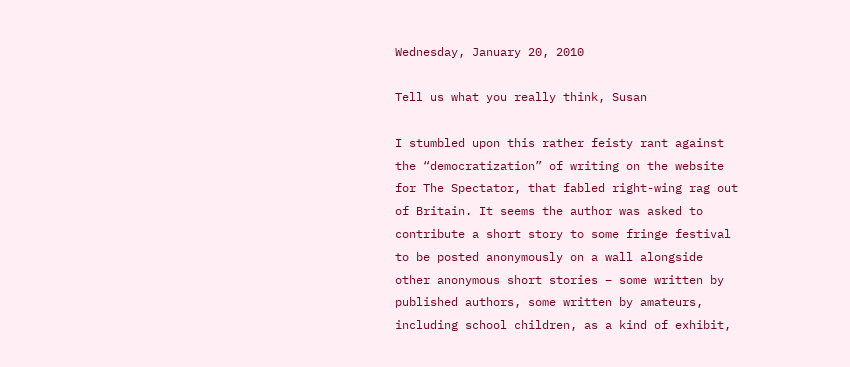Wednesday, January 20, 2010

Tell us what you really think, Susan

I stumbled upon this rather feisty rant against the “democratization” of writing on the website for The Spectator, that fabled right-wing rag out of Britain. It seems the author was asked to contribute a short story to some fringe festival to be posted anonymously on a wall alongside other anonymous short stories – some written by published authors, some written by amateurs, including school children, as a kind of exhibit,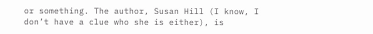or something. The author, Susan Hill (I know, I don’t have a clue who she is either), is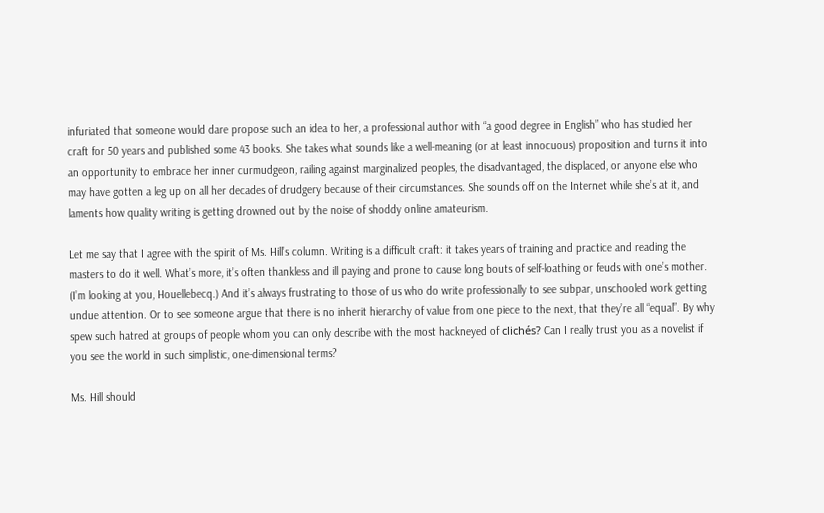infuriated that someone would dare propose such an idea to her, a professional author with “a good degree in English” who has studied her craft for 50 years and published some 43 books. She takes what sounds like a well-meaning (or at least innocuous) proposition and turns it into an opportunity to embrace her inner curmudgeon, railing against marginalized peoples, the disadvantaged, the displaced, or anyone else who may have gotten a leg up on all her decades of drudgery because of their circumstances. She sounds off on the Internet while she’s at it, and laments how quality writing is getting drowned out by the noise of shoddy online amateurism.

Let me say that I agree with the spirit of Ms. Hill’s column. Writing is a difficult craft: it takes years of training and practice and reading the masters to do it well. What’s more, it’s often thankless and ill paying and prone to cause long bouts of self-loathing or feuds with one’s mother. (I’m looking at you, Houellebecq.) And it’s always frustrating to those of us who do write professionally to see subpar, unschooled work getting undue attention. Or to see someone argue that there is no inherit hierarchy of value from one piece to the next, that they’re all “equal”. By why spew such hatred at groups of people whom you can only describe with the most hackneyed of clichés? Can I really trust you as a novelist if you see the world in such simplistic, one-dimensional terms?

Ms. Hill should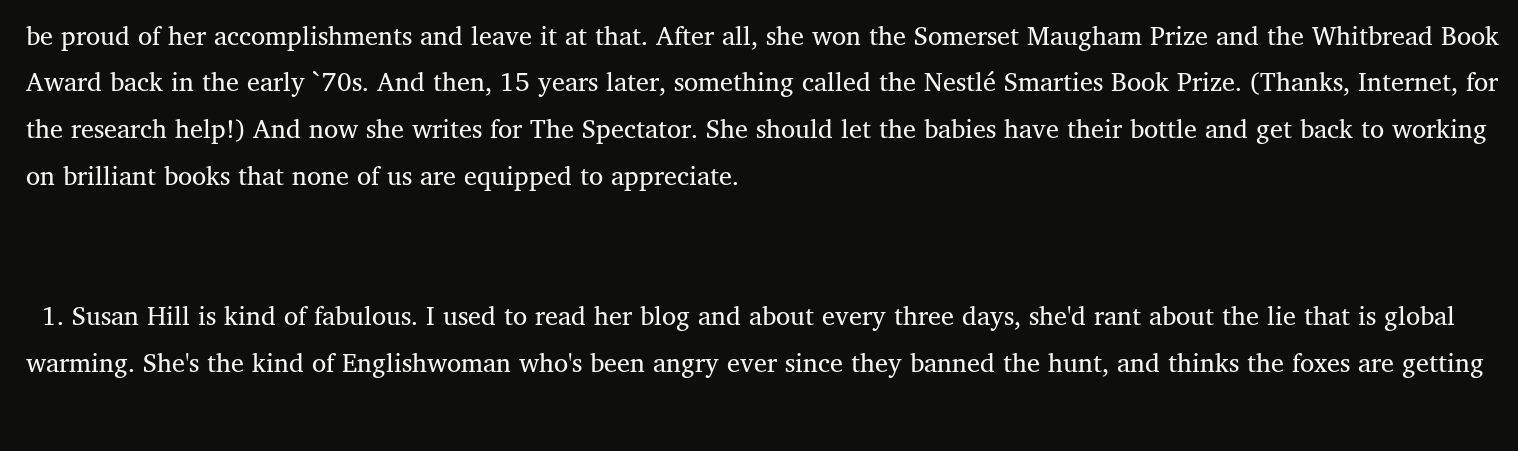be proud of her accomplishments and leave it at that. After all, she won the Somerset Maugham Prize and the Whitbread Book Award back in the early `70s. And then, 15 years later, something called the Nestlé Smarties Book Prize. (Thanks, Internet, for the research help!) And now she writes for The Spectator. She should let the babies have their bottle and get back to working on brilliant books that none of us are equipped to appreciate.


  1. Susan Hill is kind of fabulous. I used to read her blog and about every three days, she'd rant about the lie that is global warming. She's the kind of Englishwoman who's been angry ever since they banned the hunt, and thinks the foxes are getting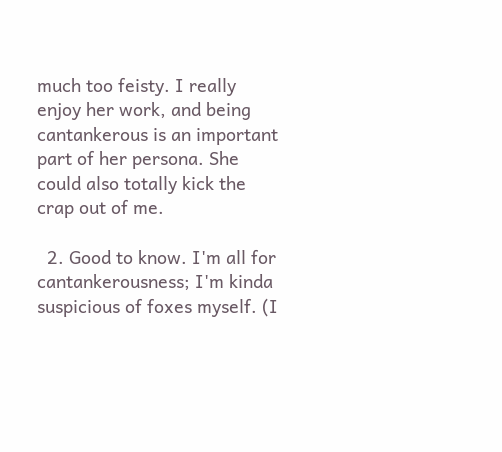much too feisty. I really enjoy her work, and being cantankerous is an important part of her persona. She could also totally kick the crap out of me.

  2. Good to know. I'm all for cantankerousness; I'm kinda suspicious of foxes myself. (I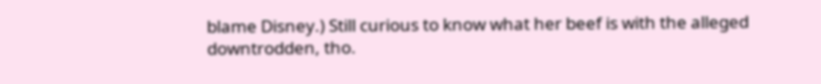blame Disney.) Still curious to know what her beef is with the alleged downtrodden, tho.